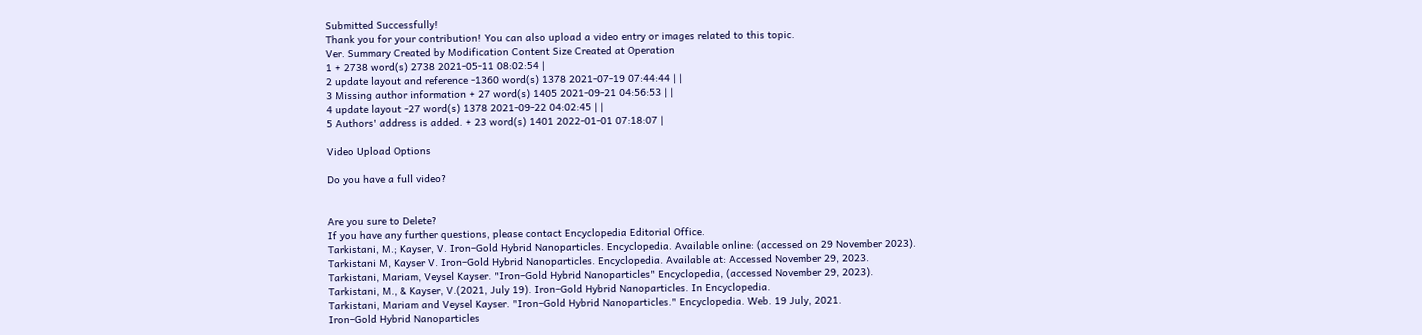Submitted Successfully!
Thank you for your contribution! You can also upload a video entry or images related to this topic.
Ver. Summary Created by Modification Content Size Created at Operation
1 + 2738 word(s) 2738 2021-05-11 08:02:54 |
2 update layout and reference -1360 word(s) 1378 2021-07-19 07:44:44 | |
3 Missing author information + 27 word(s) 1405 2021-09-21 04:56:53 | |
4 update layout -27 word(s) 1378 2021-09-22 04:02:45 | |
5 Authors' address is added. + 23 word(s) 1401 2022-01-01 07:18:07 |

Video Upload Options

Do you have a full video?


Are you sure to Delete?
If you have any further questions, please contact Encyclopedia Editorial Office.
Tarkistani, M.; Kayser, V. Iron–Gold Hybrid Nanoparticles. Encyclopedia. Available online: (accessed on 29 November 2023).
Tarkistani M, Kayser V. Iron–Gold Hybrid Nanoparticles. Encyclopedia. Available at: Accessed November 29, 2023.
Tarkistani, Mariam, Veysel Kayser. "Iron–Gold Hybrid Nanoparticles" Encyclopedia, (accessed November 29, 2023).
Tarkistani, M., & Kayser, V.(2021, July 19). Iron–Gold Hybrid Nanoparticles. In Encyclopedia.
Tarkistani, Mariam and Veysel Kayser. "Iron–Gold Hybrid Nanoparticles." Encyclopedia. Web. 19 July, 2021.
Iron–Gold Hybrid Nanoparticles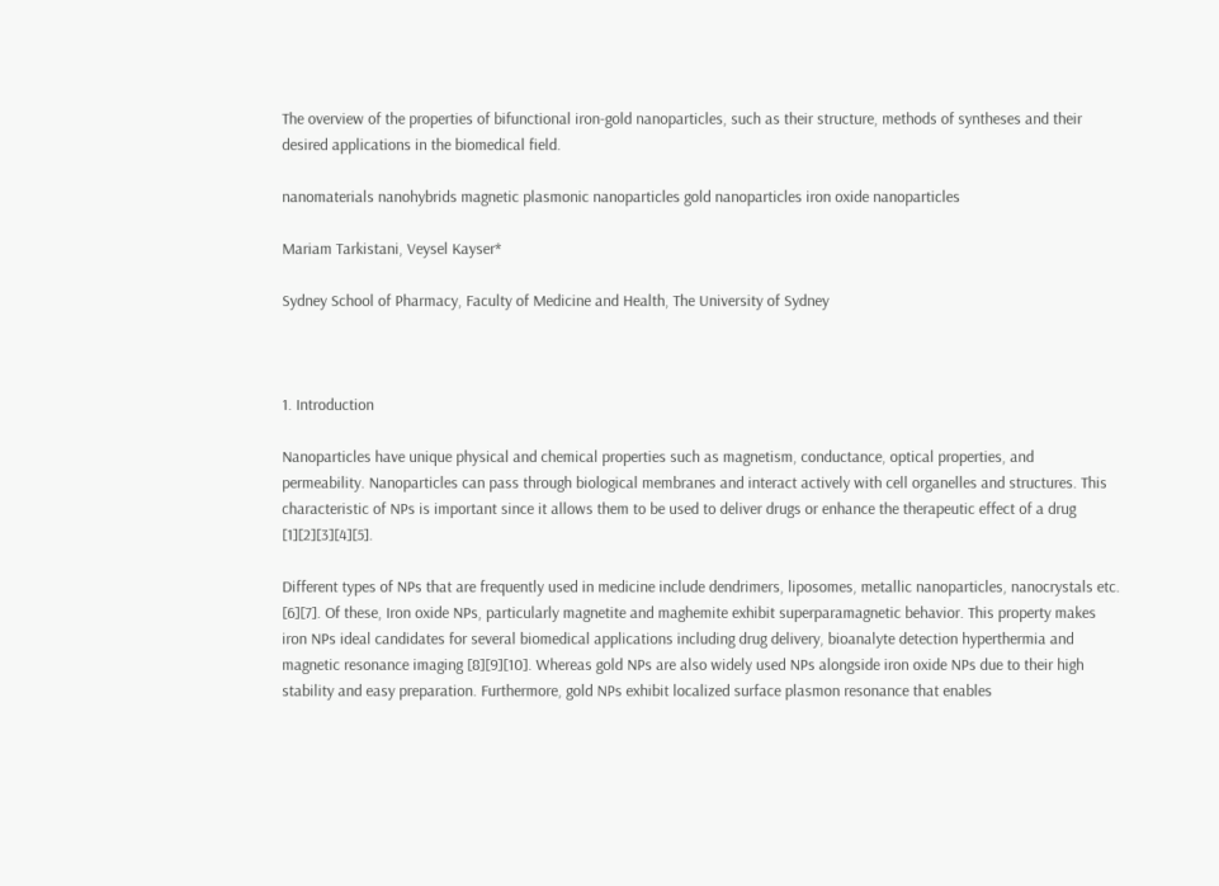The overview of the properties of bifunctional iron-gold nanoparticles, such as their structure, methods of syntheses and their desired applications in the biomedical field.

nanomaterials nanohybrids magnetic plasmonic nanoparticles gold nanoparticles iron oxide nanoparticles

Mariam Tarkistani, Veysel Kayser*

Sydney School of Pharmacy, Faculty of Medicine and Health, The University of Sydney



1. Introduction

Nanoparticles have unique physical and chemical properties such as magnetism, conductance, optical properties, and permeability. Nanoparticles can pass through biological membranes and interact actively with cell organelles and structures. This characteristic of NPs is important since it allows them to be used to deliver drugs or enhance the therapeutic effect of a drug [1][2][3][4][5].

Different types of NPs that are frequently used in medicine include dendrimers, liposomes, metallic nanoparticles, nanocrystals etc. [6][7]. Of these, Iron oxide NPs, particularly magnetite and maghemite exhibit superparamagnetic behavior. This property makes iron NPs ideal candidates for several biomedical applications including drug delivery, bioanalyte detection hyperthermia and magnetic resonance imaging [8][9][10]. Whereas gold NPs are also widely used NPs alongside iron oxide NPs due to their high stability and easy preparation. Furthermore, gold NPs exhibit localized surface plasmon resonance that enables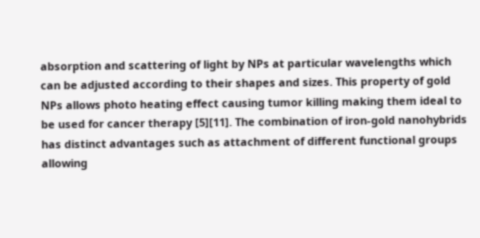absorption and scattering of light by NPs at particular wavelengths which can be adjusted according to their shapes and sizes. This property of gold NPs allows photo heating effect causing tumor killing making them ideal to be used for cancer therapy [5][11]. The combination of iron-gold nanohybrids has distinct advantages such as attachment of different functional groups allowing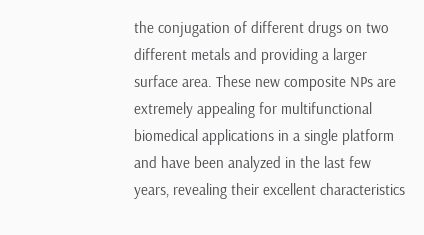the conjugation of different drugs on two different metals and providing a larger surface area. These new composite NPs are extremely appealing for multifunctional biomedical applications in a single platform and have been analyzed in the last few years, revealing their excellent characteristics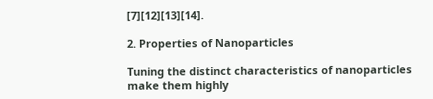[7][12][13][14].

2. Properties of Nanoparticles

Tuning the distinct characteristics of nanoparticles make them highly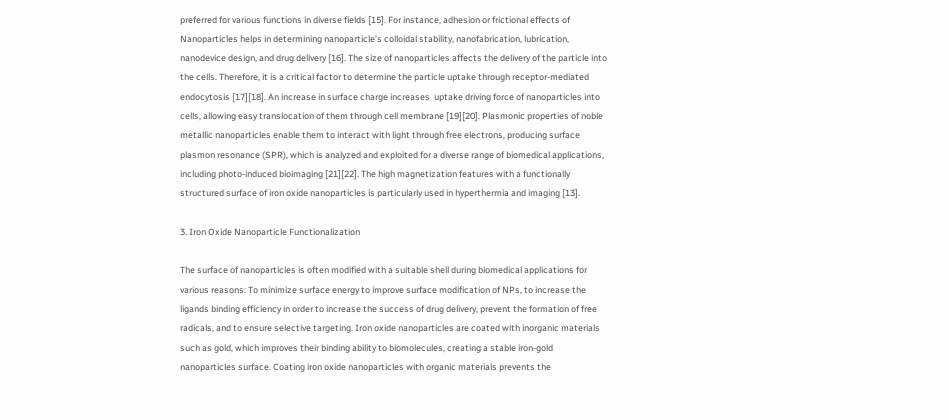preferred for various functions in diverse fields [15]. For instance, adhesion or frictional effects of Nanoparticles helps in determining nanoparticle’s colloidal stability, nanofabrication, lubrication, nanodevice design, and drug delivery [16]. The size of nanoparticles affects the delivery of the particle into the cells. Therefore, it is a critical factor to determine the particle uptake through receptor-mediated endocytosis [17][18]. An increase in surface charge increases  uptake driving force of nanoparticles into cells, allowing easy translocation of them through cell membrane [19][20]. Plasmonic properties of noble metallic nanoparticles enable them to interact with light through free electrons, producing surface plasmon resonance (SPR), which is analyzed and exploited for a diverse range of biomedical applications, including photo-induced bioimaging [21][22]. The high magnetization features with a functionally structured surface of iron oxide nanoparticles is particularly used in hyperthermia and imaging [13].

3. Iron Oxide Nanoparticle Functionalization

The surface of nanoparticles is often modified with a suitable shell during biomedical applications for various reasons: To minimize surface energy to improve surface modification of NPs, to increase the ligands binding efficiency in order to increase the success of drug delivery, prevent the formation of free radicals, and to ensure selective targeting. Iron oxide nanoparticles are coated with inorganic materials such as gold, which improves their binding ability to biomolecules, creating a stable iron-gold nanoparticles surface. Coating iron oxide nanoparticles with organic materials prevents the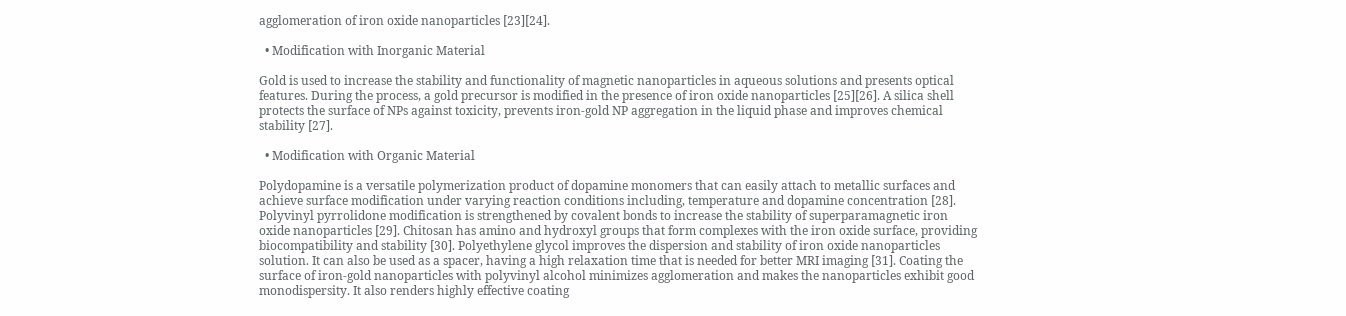agglomeration of iron oxide nanoparticles [23][24].

  • Modification with Inorganic Material

Gold is used to increase the stability and functionality of magnetic nanoparticles in aqueous solutions and presents optical features. During the process, a gold precursor is modified in the presence of iron oxide nanoparticles [25][26]. A silica shell protects the surface of NPs against toxicity, prevents iron-gold NP aggregation in the liquid phase and improves chemical stability [27].

  • Modification with Organic Material

Polydopamine is a versatile polymerization product of dopamine monomers that can easily attach to metallic surfaces and achieve surface modification under varying reaction conditions including, temperature and dopamine concentration [28]. Polyvinyl pyrrolidone modification is strengthened by covalent bonds to increase the stability of superparamagnetic iron oxide nanoparticles [29]. Chitosan has amino and hydroxyl groups that form complexes with the iron oxide surface, providing biocompatibility and stability [30]. Polyethylene glycol improves the dispersion and stability of iron oxide nanoparticles solution. It can also be used as a spacer, having a high relaxation time that is needed for better MRI imaging [31]. Coating the surface of iron-gold nanoparticles with polyvinyl alcohol minimizes agglomeration and makes the nanoparticles exhibit good monodispersity. It also renders highly effective coating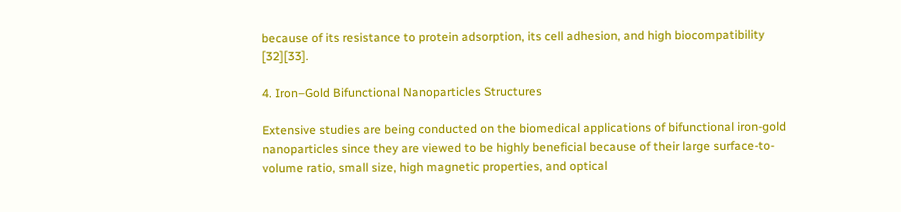because of its resistance to protein adsorption, its cell adhesion, and high biocompatibility [32][33].

4. Iron–Gold Bifunctional Nanoparticles Structures

Extensive studies are being conducted on the biomedical applications of bifunctional iron-gold nanoparticles since they are viewed to be highly beneficial because of their large surface-to-volume ratio, small size, high magnetic properties, and optical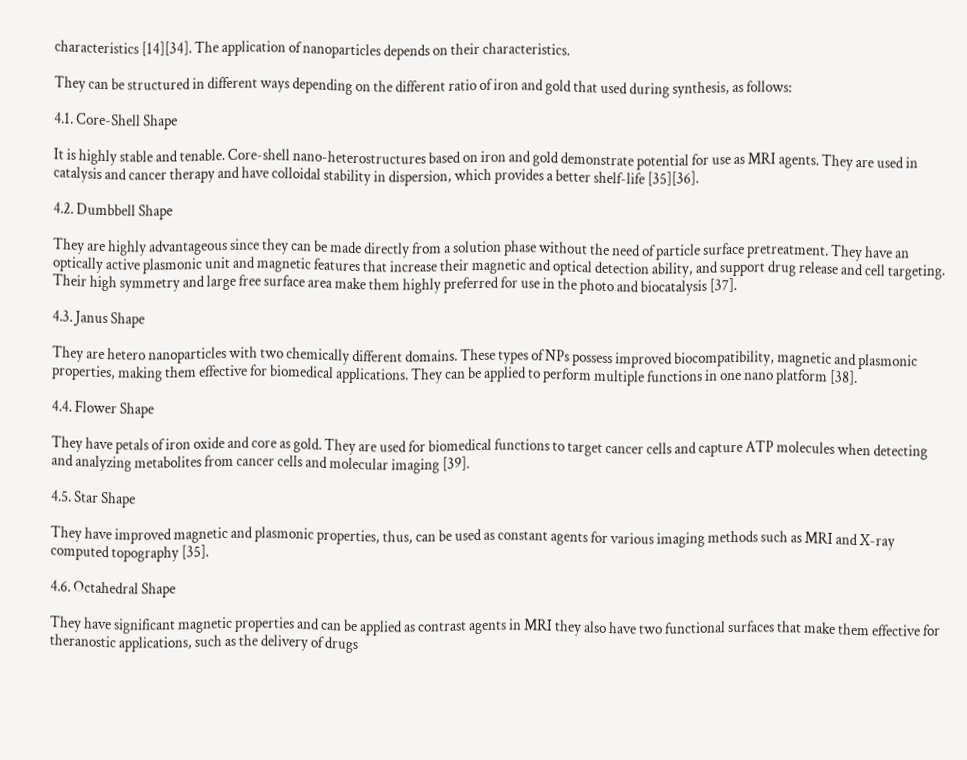characteristics [14][34]. The application of nanoparticles depends on their characteristics.

They can be structured in different ways depending on the different ratio of iron and gold that used during synthesis, as follows:

4.1. Core-Shell Shape

It is highly stable and tenable. Core-shell nano-heterostructures based on iron and gold demonstrate potential for use as MRI agents. They are used in catalysis and cancer therapy and have colloidal stability in dispersion, which provides a better shelf-life [35][36].

4.2. Dumbbell Shape

They are highly advantageous since they can be made directly from a solution phase without the need of particle surface pretreatment. They have an optically active plasmonic unit and magnetic features that increase their magnetic and optical detection ability, and support drug release and cell targeting. Their high symmetry and large free surface area make them highly preferred for use in the photo and biocatalysis [37].

4.3. Janus Shape

They are hetero nanoparticles with two chemically different domains. These types of NPs possess improved biocompatibility, magnetic and plasmonic properties, making them effective for biomedical applications. They can be applied to perform multiple functions in one nano platform [38].

4.4. Flower Shape

They have petals of iron oxide and core as gold. They are used for biomedical functions to target cancer cells and capture ATP molecules when detecting and analyzing metabolites from cancer cells and molecular imaging [39].

4.5. Star Shape

They have improved magnetic and plasmonic properties, thus, can be used as constant agents for various imaging methods such as MRI and X-ray computed topography [35].

4.6. Octahedral Shape

They have significant magnetic properties and can be applied as contrast agents in MRI they also have two functional surfaces that make them effective for theranostic applications, such as the delivery of drugs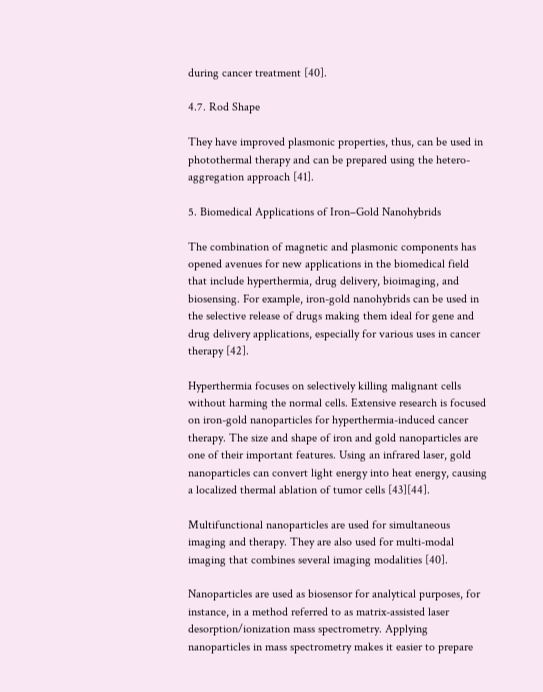during cancer treatment [40].

4.7. Rod Shape

They have improved plasmonic properties, thus, can be used in photothermal therapy and can be prepared using the hetero-aggregation approach [41].

5. Biomedical Applications of Iron–Gold Nanohybrids

The combination of magnetic and plasmonic components has opened avenues for new applications in the biomedical field that include hyperthermia, drug delivery, bioimaging, and biosensing. For example, iron-gold nanohybrids can be used in the selective release of drugs making them ideal for gene and drug delivery applications, especially for various uses in cancer therapy [42].

Hyperthermia focuses on selectively killing malignant cells without harming the normal cells. Extensive research is focused on iron-gold nanoparticles for hyperthermia-induced cancer therapy. The size and shape of iron and gold nanoparticles are one of their important features. Using an infrared laser, gold nanoparticles can convert light energy into heat energy, causing a localized thermal ablation of tumor cells [43][44].

Multifunctional nanoparticles are used for simultaneous imaging and therapy. They are also used for multi-modal imaging that combines several imaging modalities [40].

Nanoparticles are used as biosensor for analytical purposes, for instance, in a method referred to as matrix-assisted laser desorption/ionization mass spectrometry. Applying nanoparticles in mass spectrometry makes it easier to prepare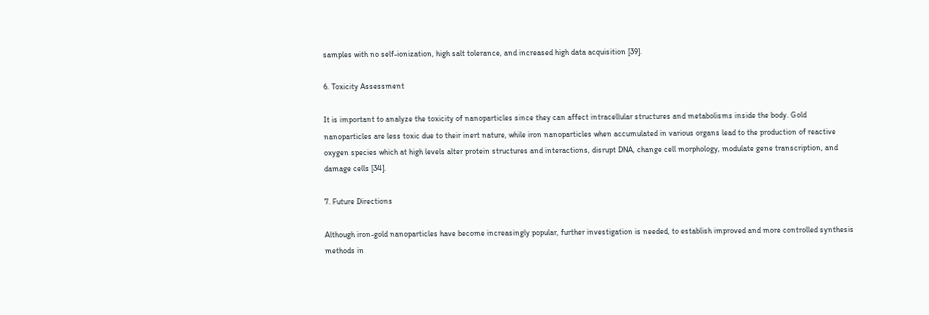samples with no self-ionization, high salt tolerance, and increased high data acquisition [39].

6. Toxicity Assessment

It is important to analyze the toxicity of nanoparticles since they can affect intracellular structures and metabolisms inside the body. Gold nanoparticles are less toxic due to their inert nature, while iron nanoparticles when accumulated in various organs lead to the production of reactive oxygen species which at high levels alter protein structures and interactions, disrupt DNA, change cell morphology, modulate gene transcription, and damage cells [34].

7. Future Directions

Although iron-gold nanoparticles have become increasingly popular, further investigation is needed, to establish improved and more controlled synthesis methods in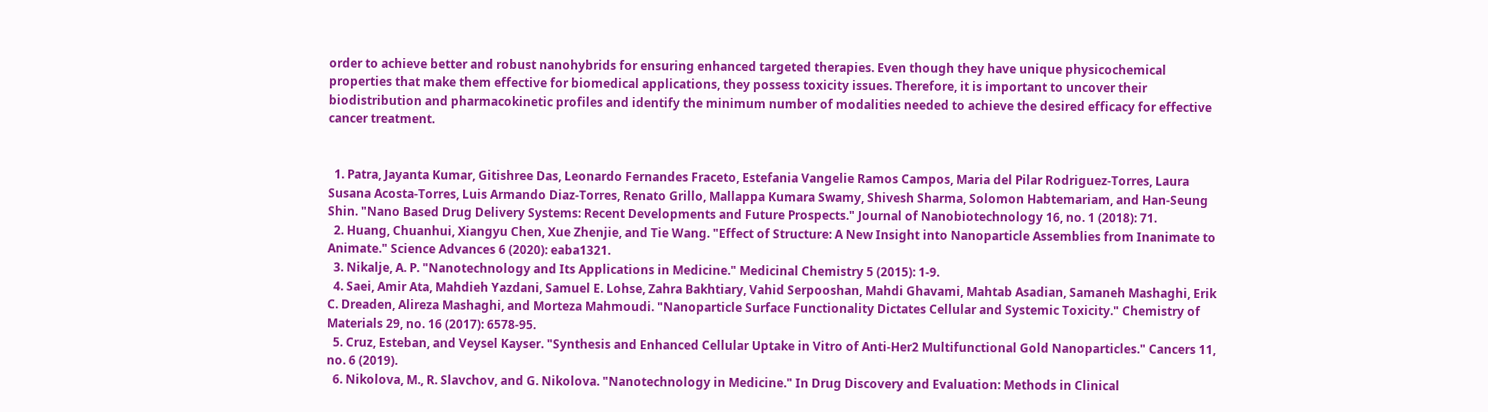order to achieve better and robust nanohybrids for ensuring enhanced targeted therapies. Even though they have unique physicochemical properties that make them effective for biomedical applications, they possess toxicity issues. Therefore, it is important to uncover their biodistribution and pharmacokinetic profiles and identify the minimum number of modalities needed to achieve the desired efficacy for effective cancer treatment.


  1. Patra, Jayanta Kumar, Gitishree Das, Leonardo Fernandes Fraceto, Estefania Vangelie Ramos Campos, Maria del Pilar Rodriguez-Torres, Laura Susana Acosta-Torres, Luis Armando Diaz-Torres, Renato Grillo, Mallappa Kumara Swamy, Shivesh Sharma, Solomon Habtemariam, and Han-Seung Shin. "Nano Based Drug Delivery Systems: Recent Developments and Future Prospects." Journal of Nanobiotechnology 16, no. 1 (2018): 71.
  2. Huang, Chuanhui, Xiangyu Chen, Xue Zhenjie, and Tie Wang. "Effect of Structure: A New Insight into Nanoparticle Assemblies from Inanimate to Animate." Science Advances 6 (2020): eaba1321.
  3. Nikalje, A. P. "Nanotechnology and Its Applications in Medicine." Medicinal Chemistry 5 (2015): 1-9.
  4. Saei, Amir Ata, Mahdieh Yazdani, Samuel E. Lohse, Zahra Bakhtiary, Vahid Serpooshan, Mahdi Ghavami, Mahtab Asadian, Samaneh Mashaghi, Erik C. Dreaden, Alireza Mashaghi, and Morteza Mahmoudi. "Nanoparticle Surface Functionality Dictates Cellular and Systemic Toxicity." Chemistry of Materials 29, no. 16 (2017): 6578-95.
  5. Cruz, Esteban, and Veysel Kayser. "Synthesis and Enhanced Cellular Uptake in Vitro of Anti-Her2 Multifunctional Gold Nanoparticles." Cancers 11, no. 6 (2019).
  6. Nikolova, M., R. Slavchov, and G. Nikolova. "Nanotechnology in Medicine." In Drug Discovery and Evaluation: Methods in Clinical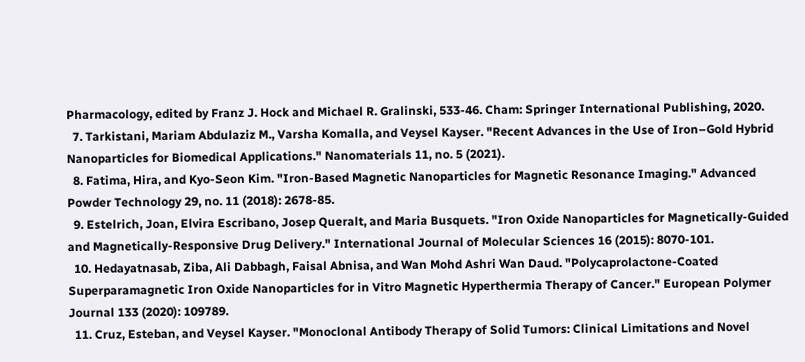Pharmacology, edited by Franz J. Hock and Michael R. Gralinski, 533-46. Cham: Springer International Publishing, 2020.
  7. Tarkistani, Mariam Abdulaziz M., Varsha Komalla, and Veysel Kayser. "Recent Advances in the Use of Iron–Gold Hybrid Nanoparticles for Biomedical Applications." Nanomaterials 11, no. 5 (2021).
  8. Fatima, Hira, and Kyo-Seon Kim. "Iron-Based Magnetic Nanoparticles for Magnetic Resonance Imaging." Advanced Powder Technology 29, no. 11 (2018): 2678-85.
  9. Estelrich, Joan, Elvira Escribano, Josep Queralt, and Maria Busquets. "Iron Oxide Nanoparticles for Magnetically-Guided and Magnetically-Responsive Drug Delivery." International Journal of Molecular Sciences 16 (2015): 8070-101.
  10. Hedayatnasab, Ziba, Ali Dabbagh, Faisal Abnisa, and Wan Mohd Ashri Wan Daud. "Polycaprolactone-Coated Superparamagnetic Iron Oxide Nanoparticles for in Vitro Magnetic Hyperthermia Therapy of Cancer." European Polymer Journal 133 (2020): 109789.
  11. Cruz, Esteban, and Veysel Kayser. "Monoclonal Antibody Therapy of Solid Tumors: Clinical Limitations and Novel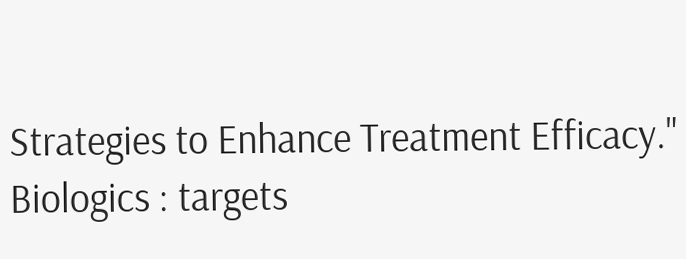Strategies to Enhance Treatment Efficacy." Biologics : targets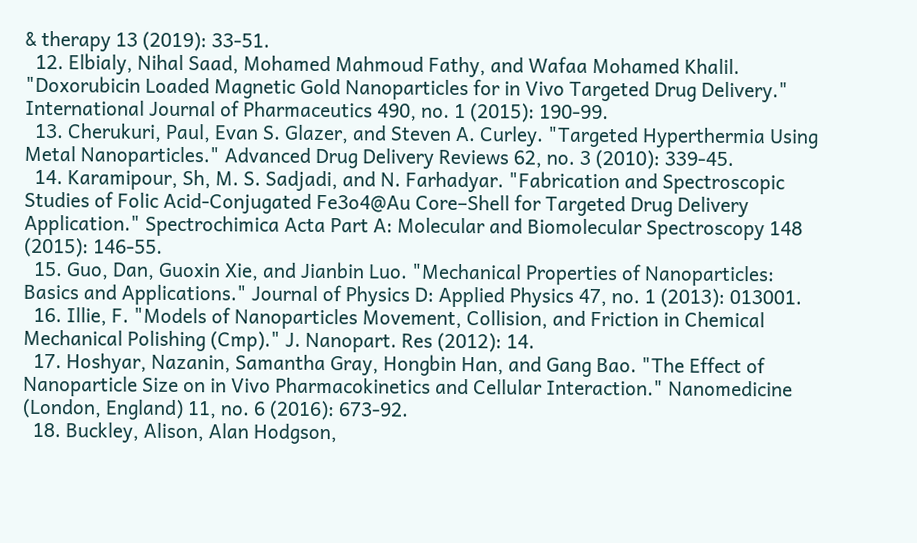& therapy 13 (2019): 33-51.
  12. Elbialy, Nihal Saad, Mohamed Mahmoud Fathy, and Wafaa Mohamed Khalil. "Doxorubicin Loaded Magnetic Gold Nanoparticles for in Vivo Targeted Drug Delivery." International Journal of Pharmaceutics 490, no. 1 (2015): 190-99.
  13. Cherukuri, Paul, Evan S. Glazer, and Steven A. Curley. "Targeted Hyperthermia Using Metal Nanoparticles." Advanced Drug Delivery Reviews 62, no. 3 (2010): 339-45.
  14. Karamipour, Sh, M. S. Sadjadi, and N. Farhadyar. "Fabrication and Spectroscopic Studies of Folic Acid-Conjugated Fe3o4@Au Core–Shell for Targeted Drug Delivery Application." Spectrochimica Acta Part A: Molecular and Biomolecular Spectroscopy 148 (2015): 146-55.
  15. Guo, Dan, Guoxin Xie, and Jianbin Luo. "Mechanical Properties of Nanoparticles: Basics and Applications." Journal of Physics D: Applied Physics 47, no. 1 (2013): 013001.
  16. Illie, F. "Models of Nanoparticles Movement, Collision, and Friction in Chemical Mechanical Polishing (Cmp)." J. Nanopart. Res (2012): 14.
  17. Hoshyar, Nazanin, Samantha Gray, Hongbin Han, and Gang Bao. "The Effect of Nanoparticle Size on in Vivo Pharmacokinetics and Cellular Interaction." Nanomedicine (London, England) 11, no. 6 (2016): 673-92.
  18. Buckley, Alison, Alan Hodgson,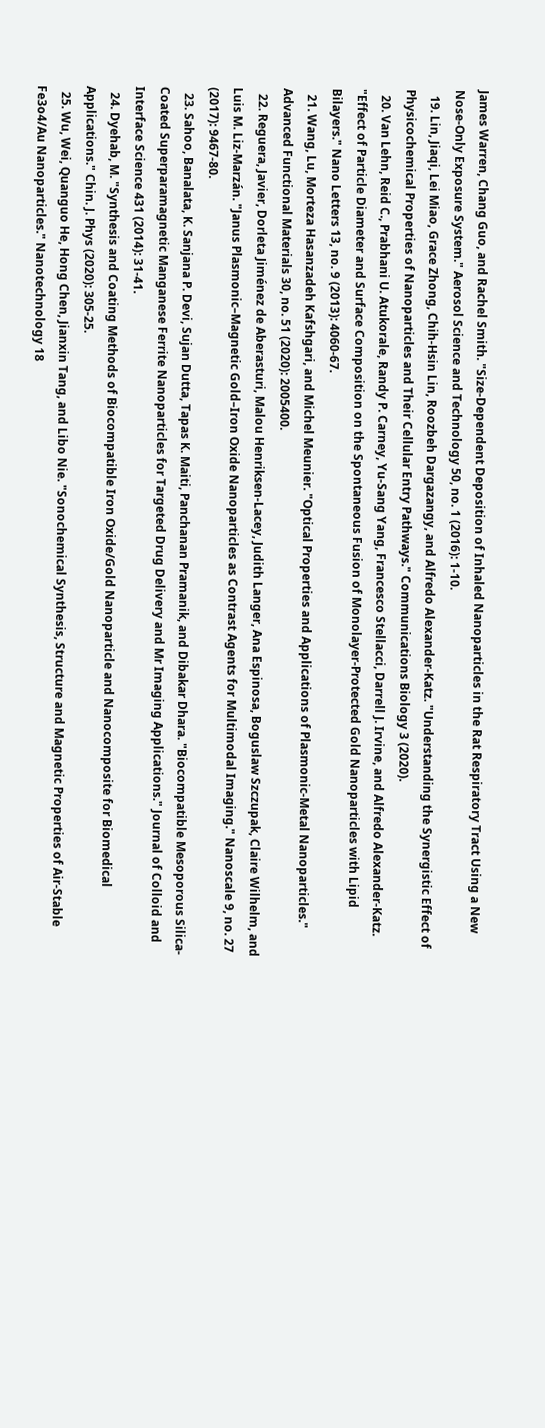James Warren, Chang Guo, and Rachel Smith. "Size-Dependent Deposition of Inhaled Nanoparticles in the Rat Respiratory Tract Using a New Nose-Only Exposure System." Aerosol Science and Technology 50, no. 1 (2016): 1-10.
  19. Lin, Jiaqi, Lei Miao, Grace Zhong, Chih-Hsin Lin, Roozbeh Dargazangy, and Alfredo Alexander-Katz. "Understanding the Synergistic Effect of Physicochemical Properties of Nanoparticles and Their Cellular Entry Pathways." Communications Biology 3 (2020).
  20. Van Lehn, Reid C., Prabhani U. Atukorale, Randy P. Carney, Yu-Sang Yang, Francesco Stellacci, Darrell J. Irvine, and Alfredo Alexander-Katz. "Effect of Particle Diameter and Surface Composition on the Spontaneous Fusion of Monolayer-Protected Gold Nanoparticles with Lipid Bilayers." Nano Letters 13, no. 9 (2013): 4060-67.
  21. Wang, Lu, Morteza Hasanzadeh Kafshgari, and Michel Meunier. "Optical Properties and Applications of Plasmonic-Metal Nanoparticles." Advanced Functional Materials 30, no. 51 (2020): 2005400.
  22. Reguera, Javier, Dorleta Jiménez de Aberasturi, Malou Henriksen-Lacey, Judith Langer, Ana Espinosa, Boguslaw Szczupak, Claire Wilhelm, and Luis M. Liz-Marzán. "Janus Plasmonic–Magnetic Gold–Iron Oxide Nanoparticles as Contrast Agents for Multimodal Imaging." Nanoscale 9, no. 27 (2017): 9467-80.
  23. Sahoo, Banalata, K. Sanjana P. Devi, Sujan Dutta, Tapas K. Maiti, Panchanan Pramanik, and Dibakar Dhara. "Biocompatible Mesoporous Silica-Coated Superparamagnetic Manganese Ferrite Nanoparticles for Targeted Drug Delivery and Mr Imaging Applications." Journal of Colloid and Interface Science 431 (2014): 31-41.
  24. Dyehab, M. "Synthesis and Coating Methods of Biocompatible Iron Oxide/Gold Nanoparticle and Nanocomposite for Biomedical Applications." Chin. J. Phys (2020): 305-25.
  25. Wu, Wei, Quanguo He, Hong Chen, Jianxin Tang, and Libo Nie. "Sonochemical Synthesis, Structure and Magnetic Properties of Air-Stable Fe3o4/Au Nanoparticles." Nanotechnology 18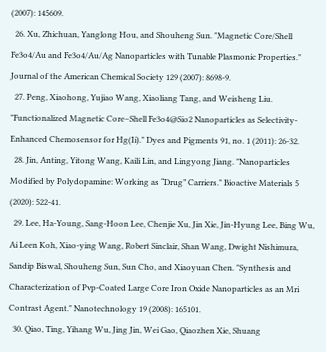(2007): 145609.
  26. Xu, Zhichuan, Yanglong Hou, and Shouheng Sun. "Magnetic Core/Shell Fe3o4/Au and Fe3o4/Au/Ag Nanoparticles with Tunable Plasmonic Properties." Journal of the American Chemical Society 129 (2007): 8698-9.
  27. Peng, Xiaohong, Yujiao Wang, Xiaoliang Tang, and Weisheng Liu. "Functionalized Magnetic Core–Shell Fe3o4@Sio2 Nanoparticles as Selectivity-Enhanced Chemosensor for Hg(Ii)." Dyes and Pigments 91, no. 1 (2011): 26-32.
  28. Jin, Anting, Yitong Wang, Kaili Lin, and Lingyong Jiang. "Nanoparticles Modified by Polydopamine: Working as “Drug” Carriers." Bioactive Materials 5 (2020): 522-41.
  29. Lee, Ha-Young, Sang-Hoon Lee, Chenjie Xu, Jin Xie, Jin-Hyung Lee, Bing Wu, Ai Leen Koh, Xiao-ying Wang, Robert Sinclair, Shan Wang, Dwight Nishimura, Sandip Biswal, Shouheng Sun, Sun Cho, and Xiaoyuan Chen. "Synthesis and Characterization of Pvp-Coated Large Core Iron Oxide Nanoparticles as an Mri Contrast Agent." Nanotechnology 19 (2008): 165101.
  30. Qiao, Ting, Yihang Wu, Jing Jin, Wei Gao, Qiaozhen Xie, Shuang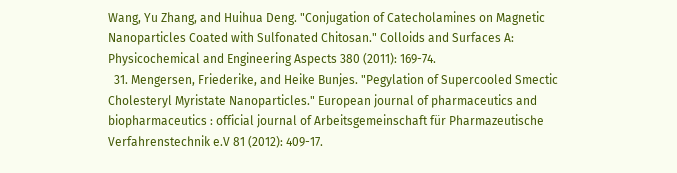Wang, Yu Zhang, and Huihua Deng. "Conjugation of Catecholamines on Magnetic Nanoparticles Coated with Sulfonated Chitosan." Colloids and Surfaces A: Physicochemical and Engineering Aspects 380 (2011): 169-74.
  31. Mengersen, Friederike, and Heike Bunjes. "Pegylation of Supercooled Smectic Cholesteryl Myristate Nanoparticles." European journal of pharmaceutics and biopharmaceutics : official journal of Arbeitsgemeinschaft für Pharmazeutische Verfahrenstechnik e.V 81 (2012): 409-17.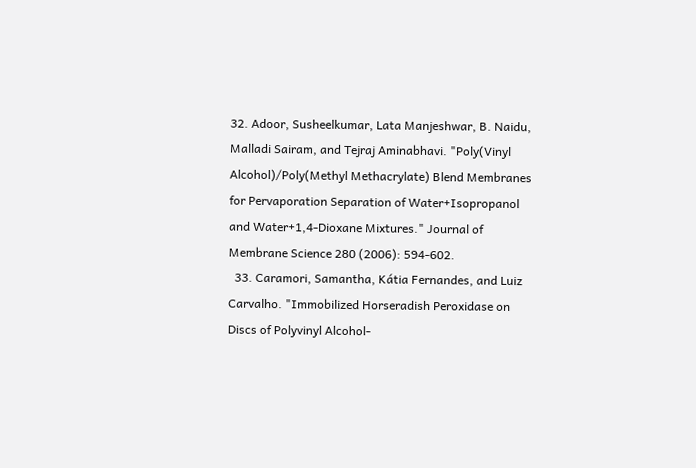32. Adoor, Susheelkumar, Lata Manjeshwar, B. Naidu, Malladi Sairam, and Tejraj Aminabhavi. "Poly(Vinyl Alcohol)/Poly(Methyl Methacrylate) Blend Membranes for Pervaporation Separation of Water+Isopropanol and Water+1,4-Dioxane Mixtures." Journal of Membrane Science 280 (2006): 594-602.
  33. Caramori, Samantha, Kátia Fernandes, and Luiz Carvalho. "Immobilized Horseradish Peroxidase on Discs of Polyvinyl Alcohol-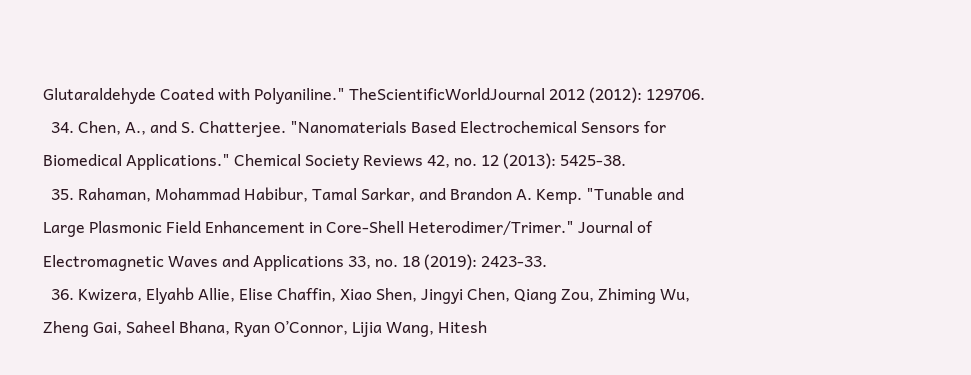Glutaraldehyde Coated with Polyaniline." TheScientificWorldJournal 2012 (2012): 129706.
  34. Chen, A., and S. Chatterjee. "Nanomaterials Based Electrochemical Sensors for Biomedical Applications." Chemical Society Reviews 42, no. 12 (2013): 5425-38.
  35. Rahaman, Mohammad Habibur, Tamal Sarkar, and Brandon A. Kemp. "Tunable and Large Plasmonic Field Enhancement in Core-Shell Heterodimer/Trimer." Journal of Electromagnetic Waves and Applications 33, no. 18 (2019): 2423-33.
  36. Kwizera, Elyahb Allie, Elise Chaffin, Xiao Shen, Jingyi Chen, Qiang Zou, Zhiming Wu, Zheng Gai, Saheel Bhana, Ryan O’Connor, Lijia Wang, Hitesh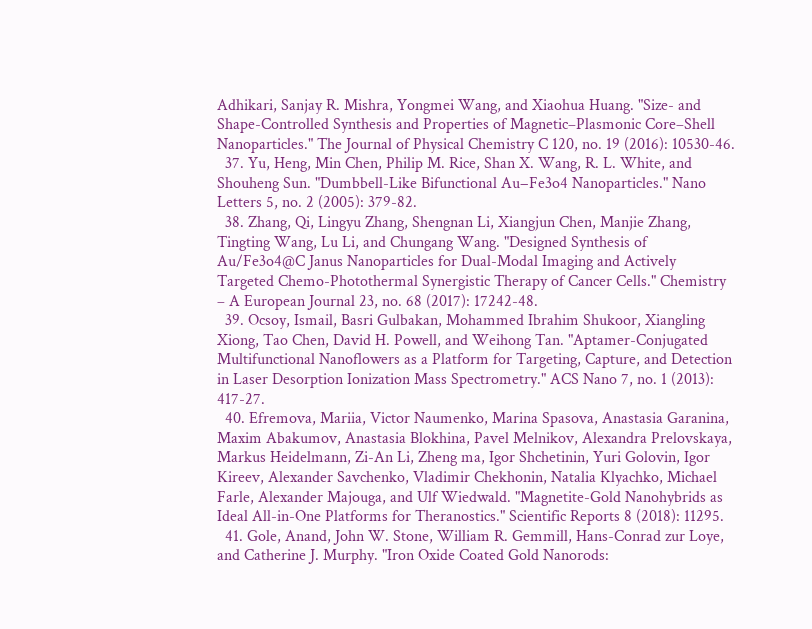Adhikari, Sanjay R. Mishra, Yongmei Wang, and Xiaohua Huang. "Size- and Shape-Controlled Synthesis and Properties of Magnetic–Plasmonic Core–Shell Nanoparticles." The Journal of Physical Chemistry C 120, no. 19 (2016): 10530-46.
  37. Yu, Heng, Min Chen, Philip M. Rice, Shan X. Wang, R. L. White, and Shouheng Sun. "Dumbbell-Like Bifunctional Au−Fe3o4 Nanoparticles." Nano Letters 5, no. 2 (2005): 379-82.
  38. Zhang, Qi, Lingyu Zhang, Shengnan Li, Xiangjun Chen, Manjie Zhang, Tingting Wang, Lu Li, and Chungang Wang. "Designed Synthesis of Au/Fe3o4@C Janus Nanoparticles for Dual-Modal Imaging and Actively Targeted Chemo-Photothermal Synergistic Therapy of Cancer Cells." Chemistry – A European Journal 23, no. 68 (2017): 17242-48.
  39. Ocsoy, Ismail, Basri Gulbakan, Mohammed Ibrahim Shukoor, Xiangling Xiong, Tao Chen, David H. Powell, and Weihong Tan. "Aptamer-Conjugated Multifunctional Nanoflowers as a Platform for Targeting, Capture, and Detection in Laser Desorption Ionization Mass Spectrometry." ACS Nano 7, no. 1 (2013): 417-27.
  40. Efremova, Mariia, Victor Naumenko, Marina Spasova, Anastasia Garanina, Maxim Abakumov, Anastasia Blokhina, Pavel Melnikov, Alexandra Prelovskaya, Markus Heidelmann, Zi-An Li, Zheng ma, Igor Shchetinin, Yuri Golovin, Igor Kireev, Alexander Savchenko, Vladimir Chekhonin, Natalia Klyachko, Michael Farle, Alexander Majouga, and Ulf Wiedwald. "Magnetite-Gold Nanohybrids as Ideal All-in-One Platforms for Theranostics." Scientific Reports 8 (2018): 11295.
  41. Gole, Anand, John W. Stone, William R. Gemmill, Hans-Conrad zur Loye, and Catherine J. Murphy. "Iron Oxide Coated Gold Nanorods: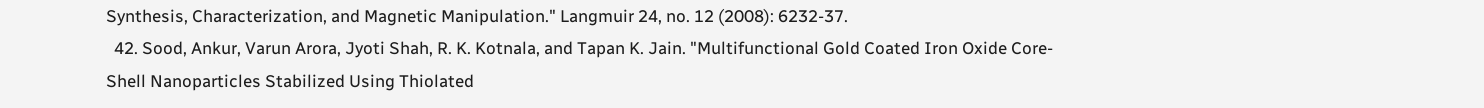Synthesis, Characterization, and Magnetic Manipulation." Langmuir 24, no. 12 (2008): 6232-37.
  42. Sood, Ankur, Varun Arora, Jyoti Shah, R. K. Kotnala, and Tapan K. Jain. "Multifunctional Gold Coated Iron Oxide Core-Shell Nanoparticles Stabilized Using Thiolated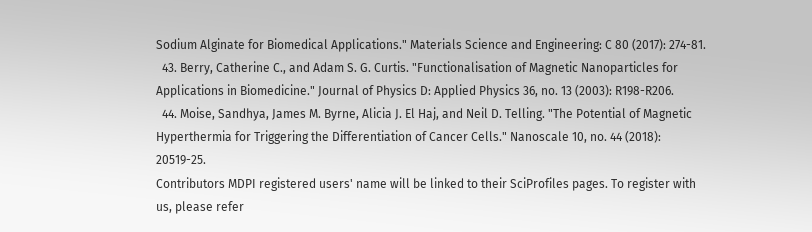Sodium Alginate for Biomedical Applications." Materials Science and Engineering: C 80 (2017): 274-81.
  43. Berry, Catherine C., and Adam S. G. Curtis. "Functionalisation of Magnetic Nanoparticles for Applications in Biomedicine." Journal of Physics D: Applied Physics 36, no. 13 (2003): R198-R206.
  44. Moise, Sandhya, James M. Byrne, Alicia J. El Haj, and Neil D. Telling. "The Potential of Magnetic Hyperthermia for Triggering the Differentiation of Cancer Cells." Nanoscale 10, no. 44 (2018): 20519-25.
Contributors MDPI registered users' name will be linked to their SciProfiles pages. To register with us, please refer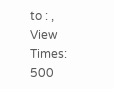to : ,
View Times: 500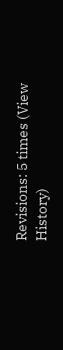Revisions: 5 times (View History)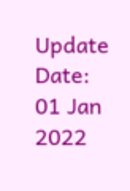Update Date: 01 Jan 2022